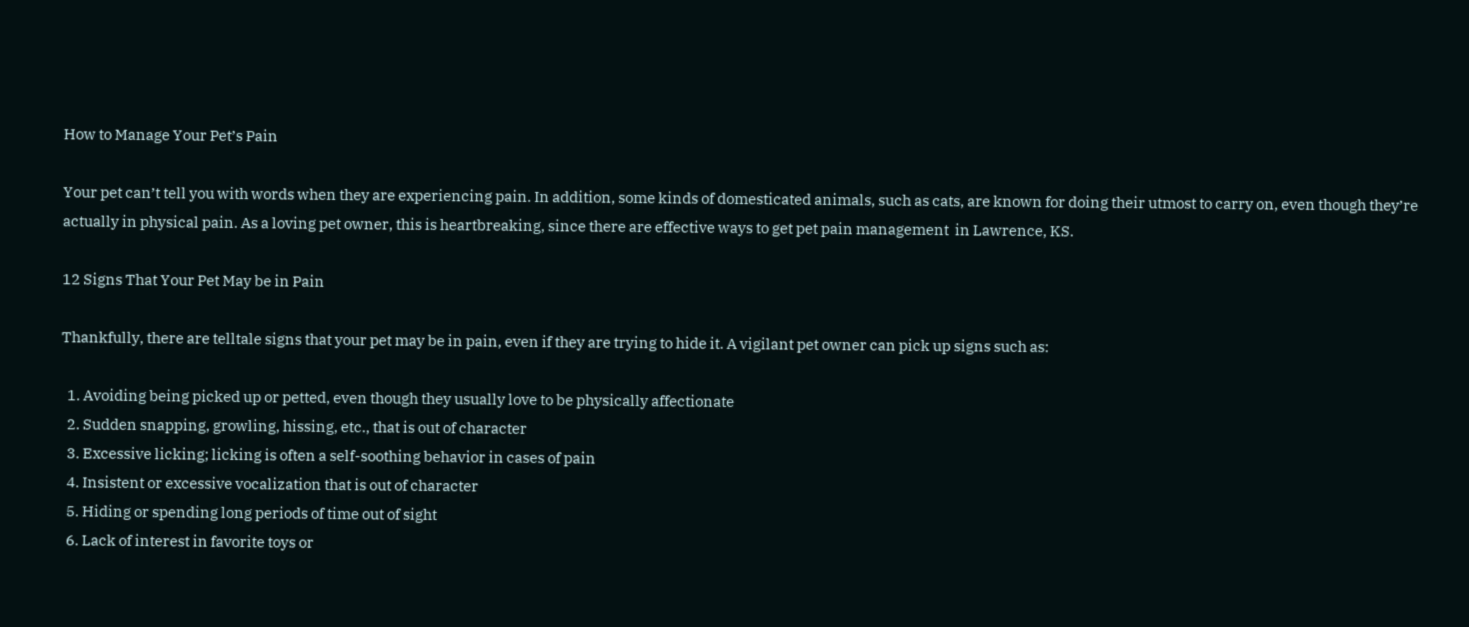How to Manage Your Pet’s Pain

Your pet can’t tell you with words when they are experiencing pain. In addition, some kinds of domesticated animals, such as cats, are known for doing their utmost to carry on, even though they’re actually in physical pain. As a loving pet owner, this is heartbreaking, since there are effective ways to get pet pain management  in Lawrence, KS.

12 Signs That Your Pet May be in Pain

Thankfully, there are telltale signs that your pet may be in pain, even if they are trying to hide it. A vigilant pet owner can pick up signs such as:

  1. Avoiding being picked up or petted, even though they usually love to be physically affectionate
  2. Sudden snapping, growling, hissing, etc., that is out of character
  3. Excessive licking; licking is often a self-soothing behavior in cases of pain
  4. Insistent or excessive vocalization that is out of character
  5. Hiding or spending long periods of time out of sight
  6. Lack of interest in favorite toys or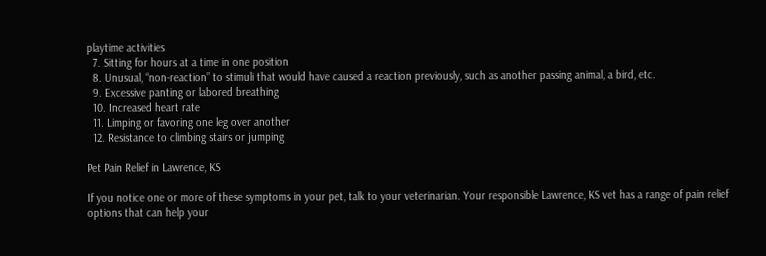playtime activities
  7. Sitting for hours at a time in one position
  8. Unusual, “non-reaction” to stimuli that would have caused a reaction previously, such as another passing animal, a bird, etc.
  9. Excessive panting or labored breathing
  10. Increased heart rate
  11. Limping or favoring one leg over another
  12. Resistance to climbing stairs or jumping

Pet Pain Relief in Lawrence, KS

If you notice one or more of these symptoms in your pet, talk to your veterinarian. Your responsible Lawrence, KS vet has a range of pain relief options that can help your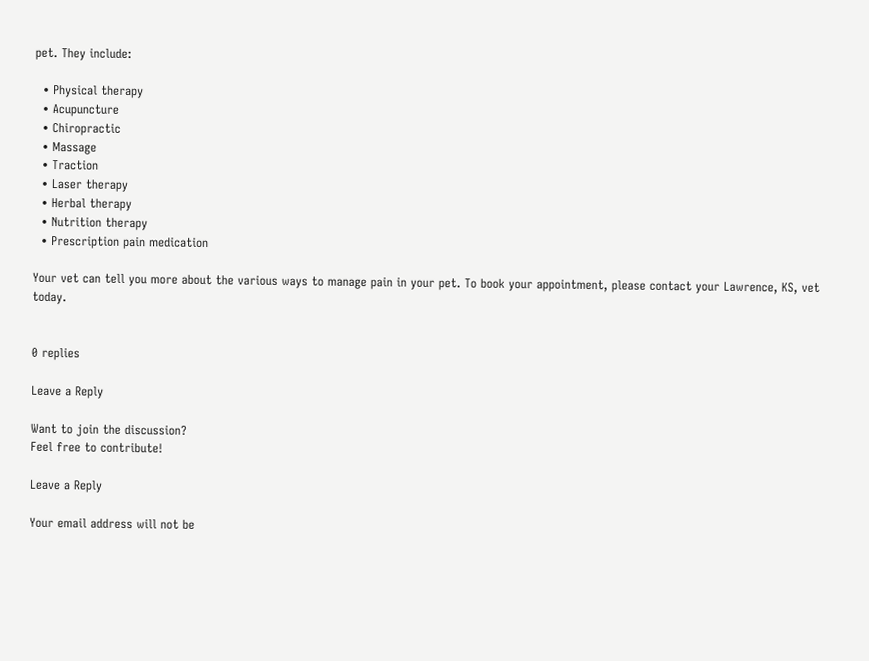pet. They include:

  • Physical therapy
  • Acupuncture
  • Chiropractic
  • Massage
  • Traction
  • Laser therapy
  • Herbal therapy
  • Nutrition therapy
  • Prescription pain medication

Your vet can tell you more about the various ways to manage pain in your pet. To book your appointment, please contact your Lawrence, KS, vet today.


0 replies

Leave a Reply

Want to join the discussion?
Feel free to contribute!

Leave a Reply

Your email address will not be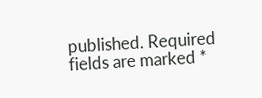published. Required fields are marked *